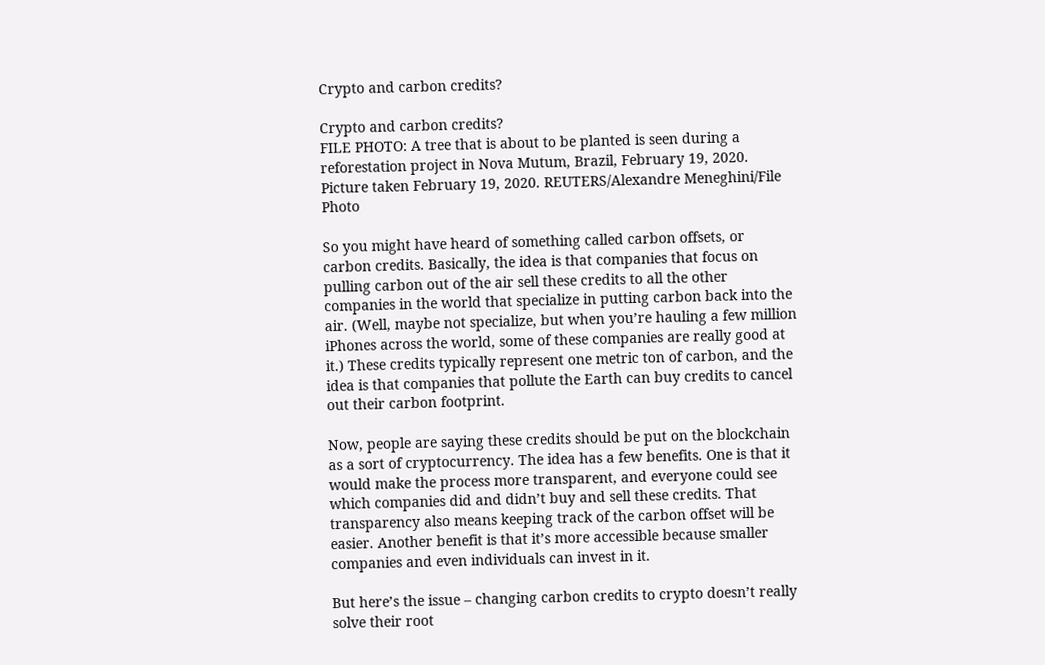Crypto and carbon credits?

Crypto and carbon credits?
FILE PHOTO: A tree that is about to be planted is seen during a reforestation project in Nova Mutum, Brazil, February 19, 2020. Picture taken February 19, 2020. REUTERS/Alexandre Meneghini/File Photo

So you might have heard of something called carbon offsets, or carbon credits. Basically, the idea is that companies that focus on pulling carbon out of the air sell these credits to all the other companies in the world that specialize in putting carbon back into the air. (Well, maybe not specialize, but when you’re hauling a few million iPhones across the world, some of these companies are really good at it.) These credits typically represent one metric ton of carbon, and the idea is that companies that pollute the Earth can buy credits to cancel out their carbon footprint.

Now, people are saying these credits should be put on the blockchain as a sort of cryptocurrency. The idea has a few benefits. One is that it would make the process more transparent, and everyone could see which companies did and didn’t buy and sell these credits. That transparency also means keeping track of the carbon offset will be easier. Another benefit is that it’s more accessible because smaller companies and even individuals can invest in it.

But here’s the issue – changing carbon credits to crypto doesn’t really solve their root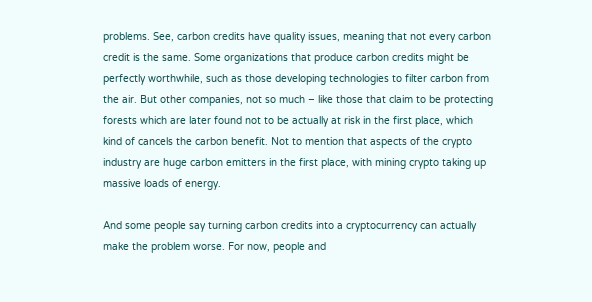problems. See, carbon credits have quality issues, meaning that not every carbon credit is the same. Some organizations that produce carbon credits might be perfectly worthwhile, such as those developing technologies to filter carbon from the air. But other companies, not so much – like those that claim to be protecting forests which are later found not to be actually at risk in the first place, which kind of cancels the carbon benefit. Not to mention that aspects of the crypto industry are huge carbon emitters in the first place, with mining crypto taking up massive loads of energy.

And some people say turning carbon credits into a cryptocurrency can actually make the problem worse. For now, people and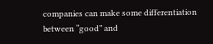companies can make some differentiation between “good” and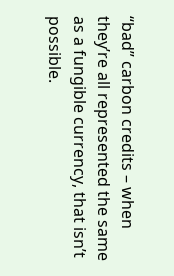“bad” carbon credits – when they’re all represented the same as a fungible currency, that isn’t possible.